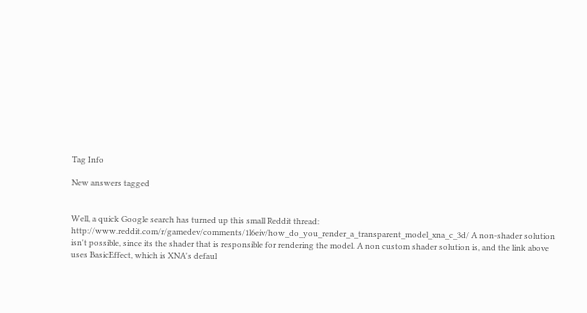Tag Info

New answers tagged


Well, a quick Google search has turned up this small Reddit thread: http://www.reddit.com/r/gamedev/comments/1l6eiv/how_do_you_render_a_transparent_model_xna_c_3d/ A non-shader solution isn't possible, since its the shader that is responsible for rendering the model. A non custom shader solution is, and the link above uses BasicEffect, which is XNA's defaul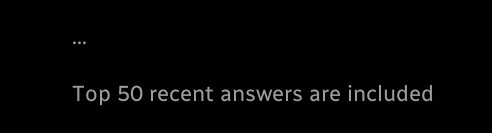...

Top 50 recent answers are included